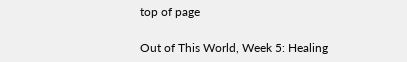top of page

Out of This World, Week 5: Healing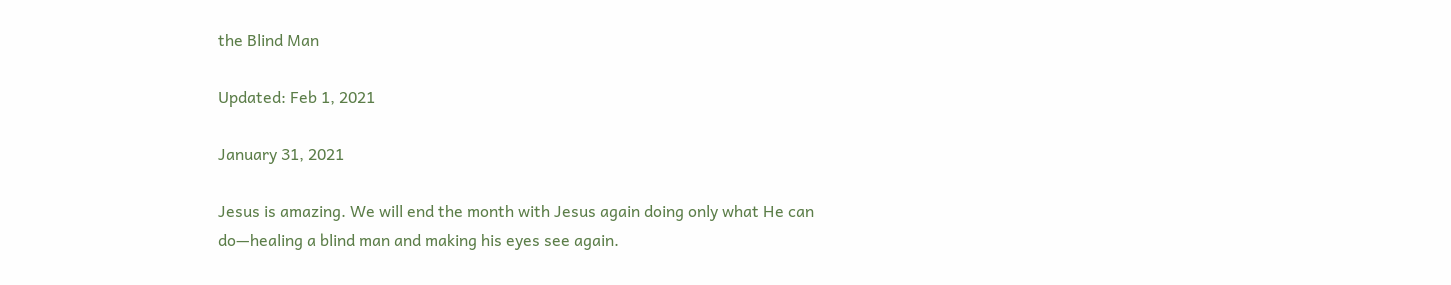the Blind Man

Updated: Feb 1, 2021

January 31, 2021

Jesus is amazing. We will end the month with Jesus again doing only what He can do—healing a blind man and making his eyes see again.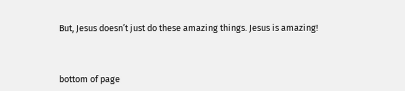But, Jesus doesn’t just do these amazing things. Jesus is amazing!



bottom of page